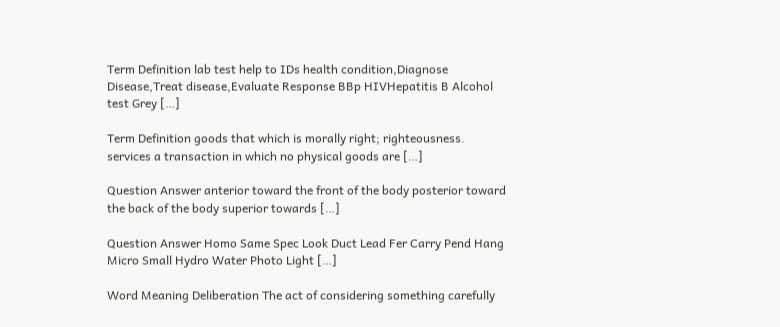Term Definition lab test help to IDs health condition,Diagnose Disease,Treat disease,Evaluate Response BBp HIVHepatitis B Alcohol test Grey […]

Term Definition goods that which is morally right; righteousness. services a transaction in which no physical goods are […]

Question Answer anterior toward the front of the body posterior toward the back of the body superior towards […]

Question Answer Homo Same Spec Look Duct Lead Fer Carry Pend Hang Micro Small Hydro Water Photo Light […]

Word Meaning Deliberation The act of considering something carefully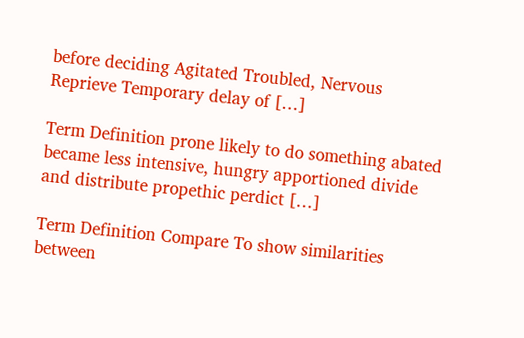before deciding Agitated Troubled, Nervous Reprieve Temporary delay of […]

Term Definition prone likely to do something abated became less intensive, hungry apportioned divide and distribute propethic perdict […]

Term Definition Compare To show similarities between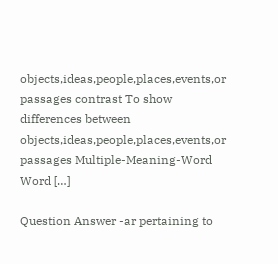objects,ideas,people,places,events,or passages contrast To show differences between objects,ideas,people,places,events,or passages Multiple-Meaning-Word Word […]

Question Answer -ar pertaining to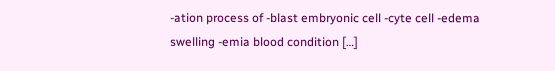-ation process of -blast embryonic cell -cyte cell -edema swelling -emia blood condition […]